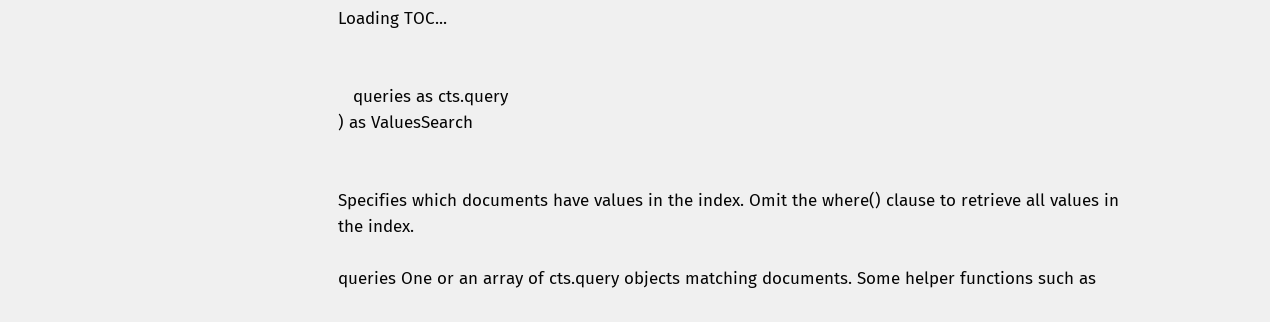Loading TOC...


   queries as cts.query
) as ValuesSearch


Specifies which documents have values in the index. Omit the where() clause to retrieve all values in the index.

queries One or an array of cts.query objects matching documents. Some helper functions such as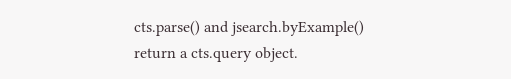cts.parse() and jsearch.byExample() return a cts.query object.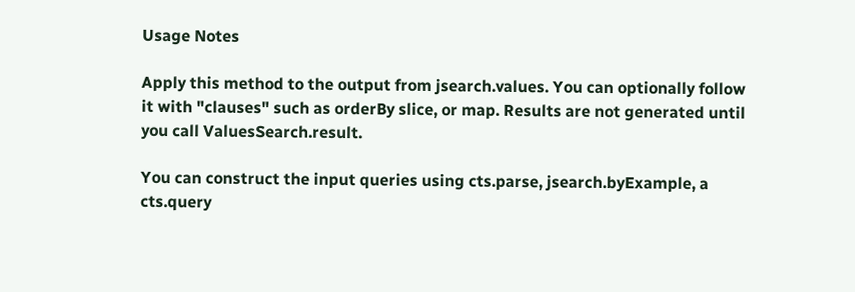Usage Notes

Apply this method to the output from jsearch.values. You can optionally follow it with "clauses" such as orderBy slice, or map. Results are not generated until you call ValuesSearch.result.

You can construct the input queries using cts.parse, jsearch.byExample, a cts.query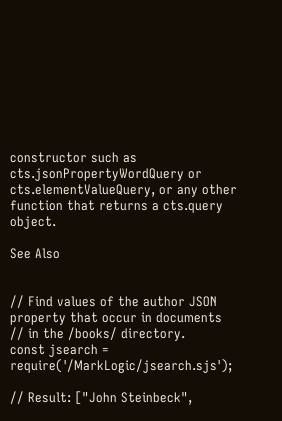constructor such as cts.jsonPropertyWordQuery or cts.elementValueQuery, or any other function that returns a cts.query object.

See Also


// Find values of the author JSON property that occur in documents
// in the /books/ directory.
const jsearch = require('/MarkLogic/jsearch.sjs');

// Result: ["John Steinbeck",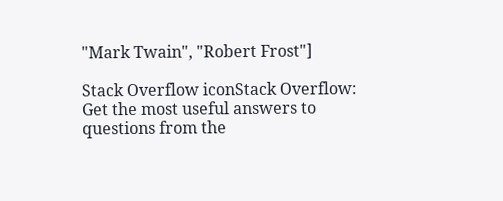"Mark Twain", "Robert Frost"]

Stack Overflow iconStack Overflow: Get the most useful answers to questions from the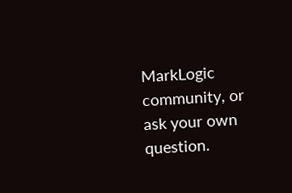MarkLogic community, or ask your own question.